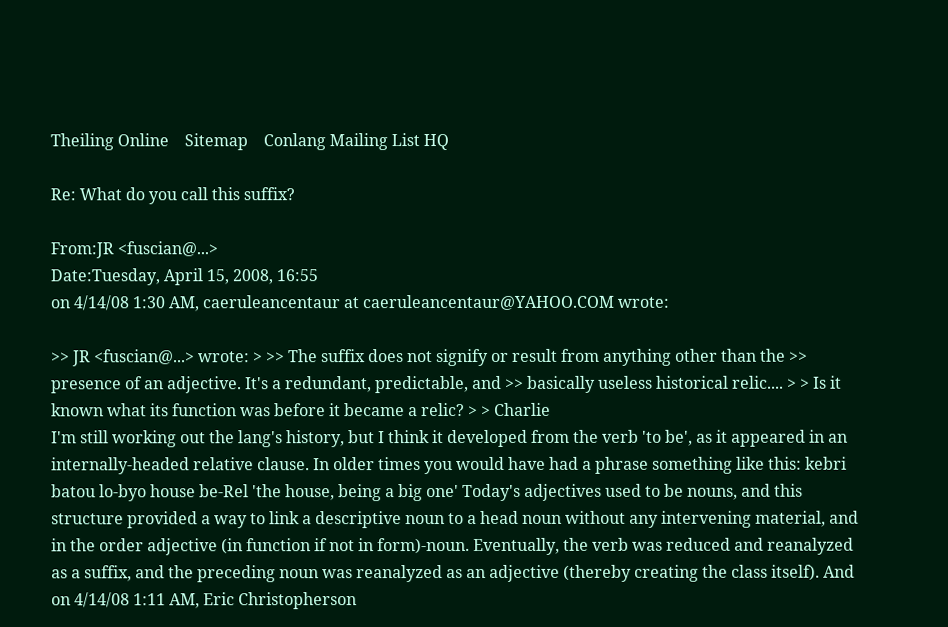Theiling Online    Sitemap    Conlang Mailing List HQ

Re: What do you call this suffix?

From:JR <fuscian@...>
Date:Tuesday, April 15, 2008, 16:55
on 4/14/08 1:30 AM, caeruleancentaur at caeruleancentaur@YAHOO.COM wrote:

>> JR <fuscian@...> wrote: > >> The suffix does not signify or result from anything other than the >> presence of an adjective. It's a redundant, predictable, and >> basically useless historical relic.... > > Is it known what its function was before it became a relic? > > Charlie
I'm still working out the lang's history, but I think it developed from the verb 'to be', as it appeared in an internally-headed relative clause. In older times you would have had a phrase something like this: kebri batou lo-byo house be-Rel 'the house, being a big one' Today's adjectives used to be nouns, and this structure provided a way to link a descriptive noun to a head noun without any intervening material, and in the order adjective (in function if not in form)-noun. Eventually, the verb was reduced and reanalyzed as a suffix, and the preceding noun was reanalyzed as an adjective (thereby creating the class itself). And on 4/14/08 1:11 AM, Eric Christopherson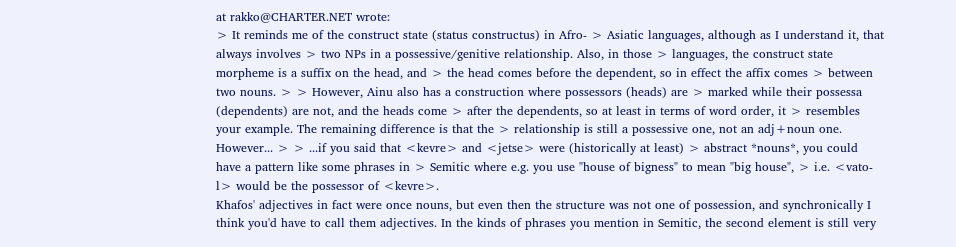at rakko@CHARTER.NET wrote:
> It reminds me of the construct state (status constructus) in Afro- > Asiatic languages, although as I understand it, that always involves > two NPs in a possessive/genitive relationship. Also, in those > languages, the construct state morpheme is a suffix on the head, and > the head comes before the dependent, so in effect the affix comes > between two nouns. > > However, Ainu also has a construction where possessors (heads) are > marked while their possessa (dependents) are not, and the heads come > after the dependents, so at least in terms of word order, it > resembles your example. The remaining difference is that the > relationship is still a possessive one, not an adj+noun one. However... > > ...if you said that <kevre> and <jetse> were (historically at least) > abstract *nouns*, you could have a pattern like some phrases in > Semitic where e.g. you use "house of bigness" to mean "big house", > i.e. <vato-l> would be the possessor of <kevre>.
Khafos' adjectives in fact were once nouns, but even then the structure was not one of possession, and synchronically I think you'd have to call them adjectives. In the kinds of phrases you mention in Semitic, the second element is still very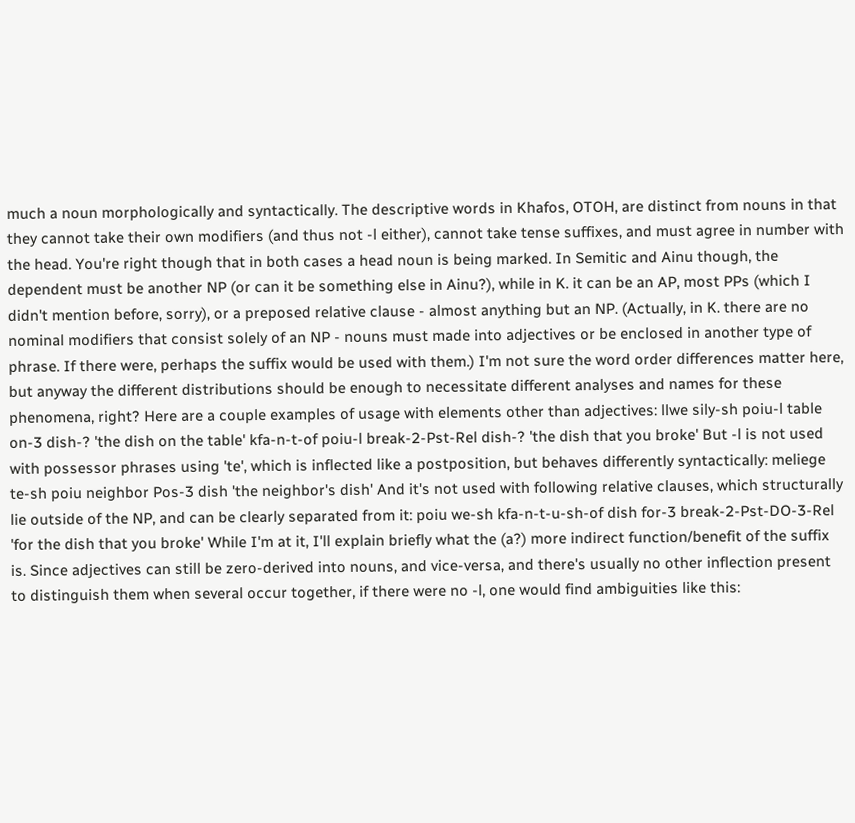much a noun morphologically and syntactically. The descriptive words in Khafos, OTOH, are distinct from nouns in that they cannot take their own modifiers (and thus not -l either), cannot take tense suffixes, and must agree in number with the head. You're right though that in both cases a head noun is being marked. In Semitic and Ainu though, the dependent must be another NP (or can it be something else in Ainu?), while in K. it can be an AP, most PPs (which I didn't mention before, sorry), or a preposed relative clause - almost anything but an NP. (Actually, in K. there are no nominal modifiers that consist solely of an NP - nouns must made into adjectives or be enclosed in another type of phrase. If there were, perhaps the suffix would be used with them.) I'm not sure the word order differences matter here, but anyway the different distributions should be enough to necessitate different analyses and names for these phenomena, right? Here are a couple examples of usage with elements other than adjectives: llwe sily-sh poiu-l table on-3 dish-? 'the dish on the table' kfa-n-t-of poiu-l break-2-Pst-Rel dish-? 'the dish that you broke' But -l is not used with possessor phrases using 'te', which is inflected like a postposition, but behaves differently syntactically: meliege te-sh poiu neighbor Pos-3 dish 'the neighbor's dish' And it's not used with following relative clauses, which structurally lie outside of the NP, and can be clearly separated from it: poiu we-sh kfa-n-t-u-sh-of dish for-3 break-2-Pst-DO-3-Rel 'for the dish that you broke' While I'm at it, I'll explain briefly what the (a?) more indirect function/benefit of the suffix is. Since adjectives can still be zero-derived into nouns, and vice-versa, and there's usually no other inflection present to distinguish them when several occur together, if there were no -l, one would find ambiguities like this: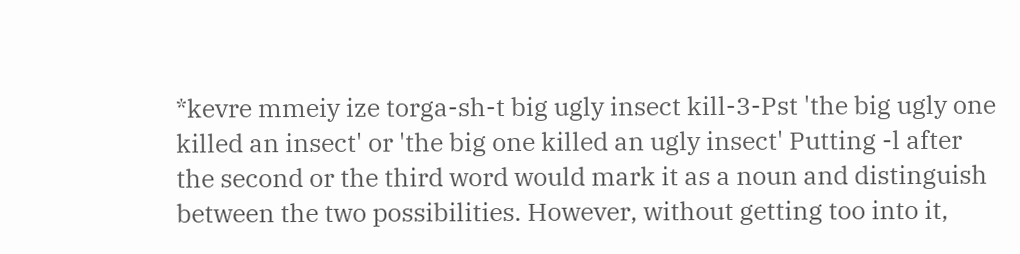*kevre mmeiy ize torga-sh-t big ugly insect kill-3-Pst 'the big ugly one killed an insect' or 'the big one killed an ugly insect' Putting -l after the second or the third word would mark it as a noun and distinguish between the two possibilities. However, without getting too into it,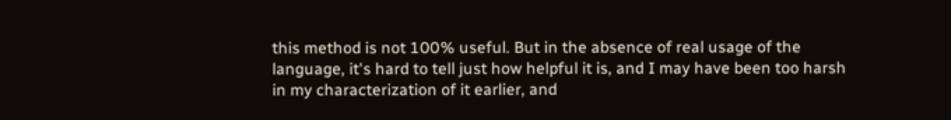this method is not 100% useful. But in the absence of real usage of the language, it's hard to tell just how helpful it is, and I may have been too harsh in my characterization of it earlier, and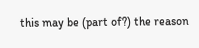this may be (part of?) the reason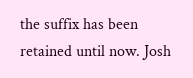the suffix has been retained until now. Josh